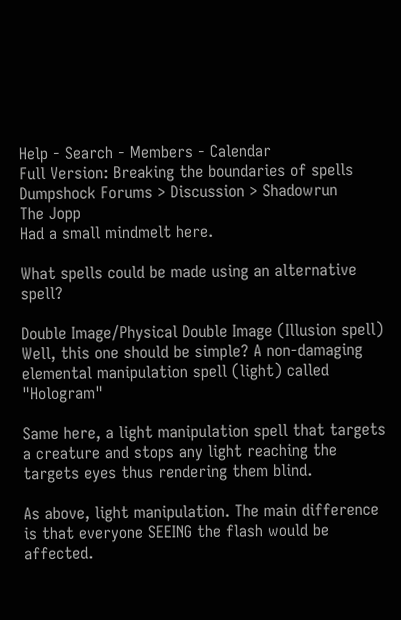Help - Search - Members - Calendar
Full Version: Breaking the boundaries of spells
Dumpshock Forums > Discussion > Shadowrun
The Jopp
Had a small mindmelt here.

What spells could be made using an alternative spell?

Double Image/Physical Double Image (Illusion spell)
Well, this one should be simple? A non-damaging elemental manipulation spell (light) called "Hologram"

Same here, a light manipulation spell that targets a creature and stops any light reaching the targets eyes thus rendering them blind.

As above, light manipulation. The main difference is that everyone SEEING the flash would be affected.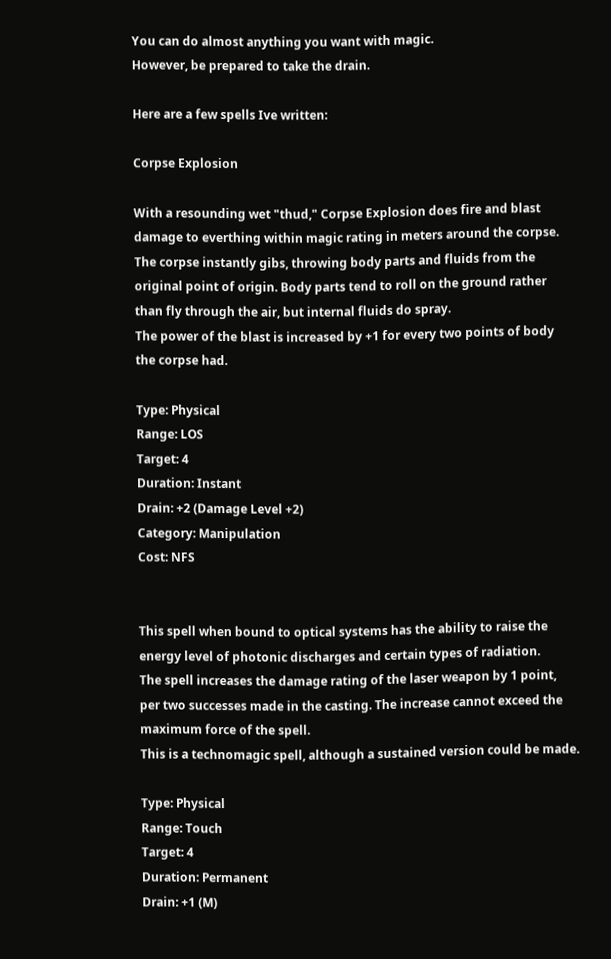You can do almost anything you want with magic.
However, be prepared to take the drain.

Here are a few spells Ive written:

Corpse Explosion

With a resounding wet "thud," Corpse Explosion does fire and blast damage to everthing within magic rating in meters around the corpse. The corpse instantly gibs, throwing body parts and fluids from the original point of origin. Body parts tend to roll on the ground rather than fly through the air, but internal fluids do spray.
The power of the blast is increased by +1 for every two points of body the corpse had.

Type: Physical
Range: LOS
Target: 4
Duration: Instant
Drain: +2 (Damage Level +2)
Category: Manipulation
Cost: NFS


This spell when bound to optical systems has the ability to raise the energy level of photonic discharges and certain types of radiation.
The spell increases the damage rating of the laser weapon by 1 point, per two successes made in the casting. The increase cannot exceed the maximum force of the spell.
This is a technomagic spell, although a sustained version could be made.

Type: Physical
Range: Touch
Target: 4
Duration: Permanent
Drain: +1 (M)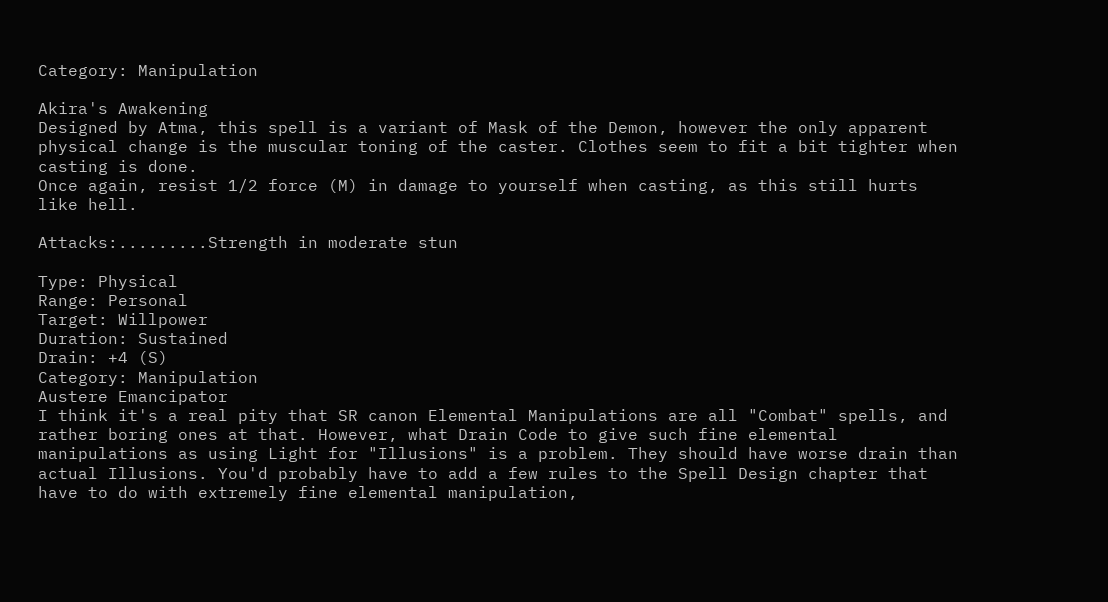Category: Manipulation

Akira's Awakening
Designed by Atma, this spell is a variant of Mask of the Demon, however the only apparent physical change is the muscular toning of the caster. Clothes seem to fit a bit tighter when casting is done.
Once again, resist 1/2 force (M) in damage to yourself when casting, as this still hurts like hell.

Attacks:.........Strength in moderate stun

Type: Physical
Range: Personal
Target: Willpower
Duration: Sustained
Drain: +4 (S)
Category: Manipulation
Austere Emancipator
I think it's a real pity that SR canon Elemental Manipulations are all "Combat" spells, and rather boring ones at that. However, what Drain Code to give such fine elemental manipulations as using Light for "Illusions" is a problem. They should have worse drain than actual Illusions. You'd probably have to add a few rules to the Spell Design chapter that have to do with extremely fine elemental manipulation,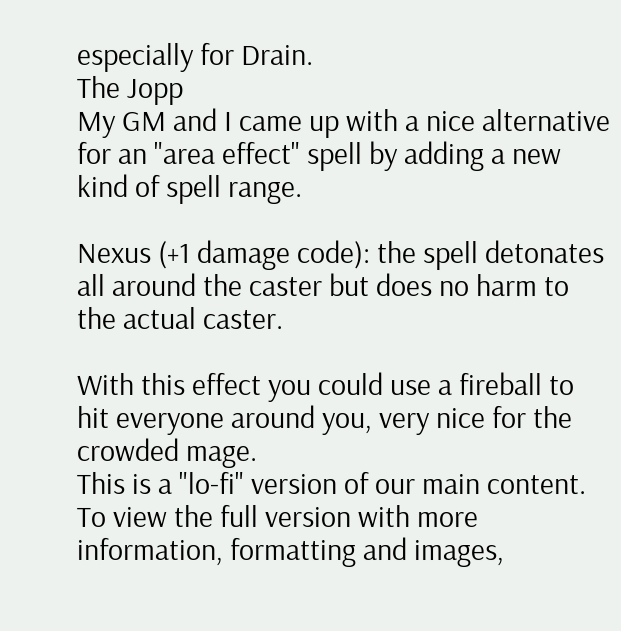especially for Drain.
The Jopp
My GM and I came up with a nice alternative for an "area effect" spell by adding a new kind of spell range.

Nexus (+1 damage code): the spell detonates all around the caster but does no harm to the actual caster.

With this effect you could use a fireball to hit everyone around you, very nice for the crowded mage.
This is a "lo-fi" version of our main content. To view the full version with more information, formatting and images,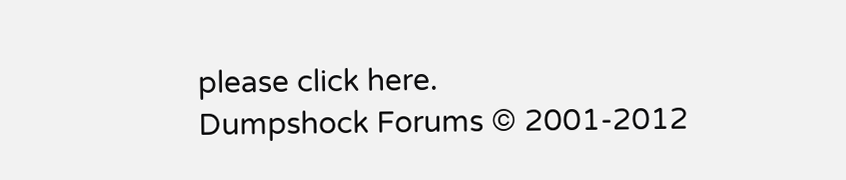please click here.
Dumpshock Forums © 2001-2012